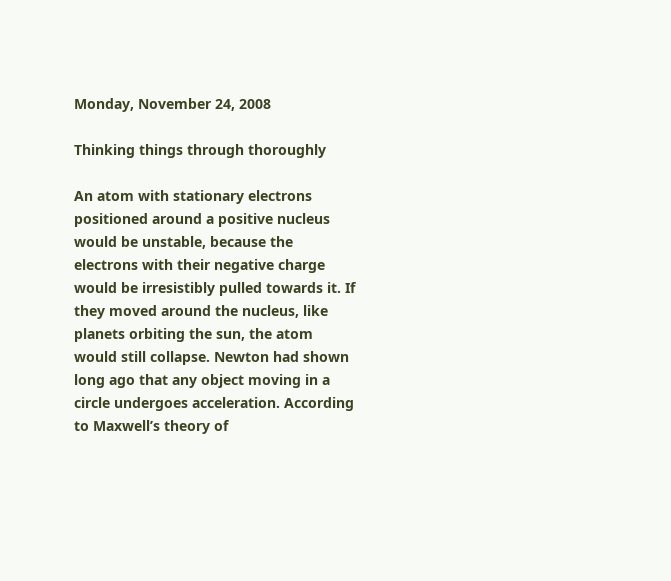Monday, November 24, 2008

Thinking things through thoroughly

An atom with stationary electrons positioned around a positive nucleus would be unstable, because the electrons with their negative charge would be irresistibly pulled towards it. If they moved around the nucleus, like planets orbiting the sun, the atom would still collapse. Newton had shown long ago that any object moving in a circle undergoes acceleration. According to Maxwell’s theory of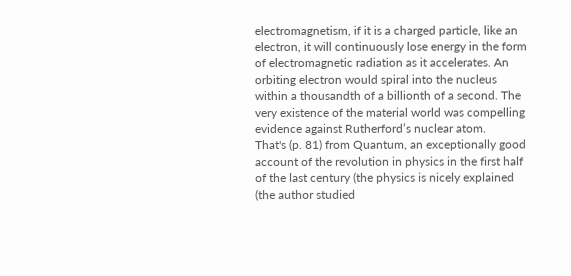electromagnetism, if it is a charged particle, like an electron, it will continuously lose energy in the form of electromagnetic radiation as it accelerates. An orbiting electron would spiral into the nucleus within a thousandth of a billionth of a second. The very existence of the material world was compelling evidence against Rutherford’s nuclear atom.
That's (p. 81) from Quantum, an exceptionally good account of the revolution in physics in the first half of the last century (the physics is nicely explained (the author studied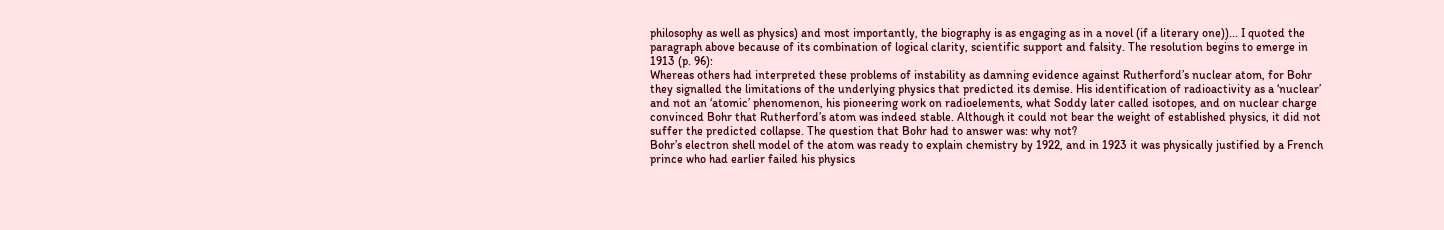philosophy as well as physics) and most importantly, the biography is as engaging as in a novel (if a literary one))... I quoted the paragraph above because of its combination of logical clarity, scientific support and falsity. The resolution begins to emerge in 1913 (p. 96):
Whereas others had interpreted these problems of instability as damning evidence against Rutherford’s nuclear atom, for Bohr they signalled the limitations of the underlying physics that predicted its demise. His identification of radioactivity as a ‘nuclear’ and not an ‘atomic’ phenomenon, his pioneering work on radioelements, what Soddy later called isotopes, and on nuclear charge convinced Bohr that Rutherford’s atom was indeed stable. Although it could not bear the weight of established physics, it did not suffer the predicted collapse. The question that Bohr had to answer was: why not?
Bohr’s electron shell model of the atom was ready to explain chemistry by 1922, and in 1923 it was physically justified by a French prince who had earlier failed his physics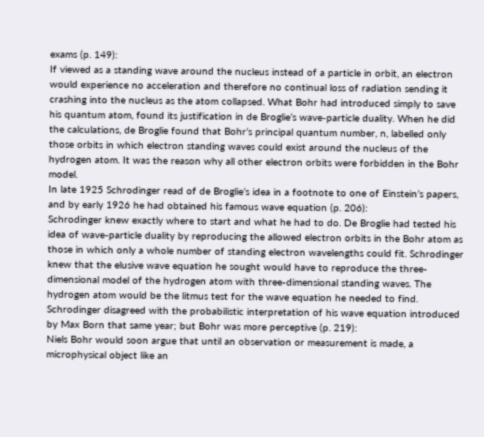exams (p. 149):
If viewed as a standing wave around the nucleus instead of a particle in orbit, an electron would experience no acceleration and therefore no continual loss of radiation sending it crashing into the nucleus as the atom collapsed. What Bohr had introduced simply to save his quantum atom, found its justification in de Broglie’s wave-particle duality. When he did the calculations, de Broglie found that Bohr’s principal quantum number, n, labelled only those orbits in which electron standing waves could exist around the nucleus of the hydrogen atom. It was the reason why all other electron orbits were forbidden in the Bohr model.
In late 1925 Schrodinger read of de Broglie’s idea in a footnote to one of Einstein’s papers, and by early 1926 he had obtained his famous wave equation (p. 206):
Schrodinger knew exactly where to start and what he had to do. De Broglie had tested his idea of wave-particle duality by reproducing the allowed electron orbits in the Bohr atom as those in which only a whole number of standing electron wavelengths could fit. Schrodinger knew that the elusive wave equation he sought would have to reproduce the three-dimensional model of the hydrogen atom with three-dimensional standing waves. The hydrogen atom would be the litmus test for the wave equation he needed to find.
Schrodinger disagreed with the probabilistic interpretation of his wave equation introduced by Max Born that same year; but Bohr was more perceptive (p. 219):
Niels Bohr would soon argue that until an observation or measurement is made, a microphysical object like an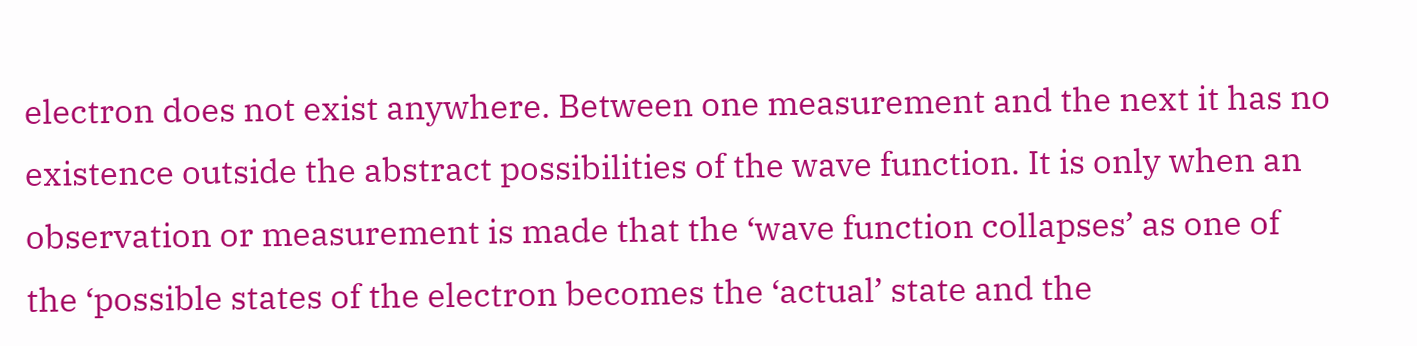electron does not exist anywhere. Between one measurement and the next it has no existence outside the abstract possibilities of the wave function. It is only when an observation or measurement is made that the ‘wave function collapses’ as one of the ‘possible states of the electron becomes the ‘actual’ state and the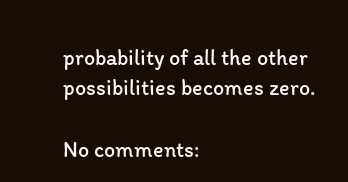probability of all the other possibilities becomes zero.

No comments: